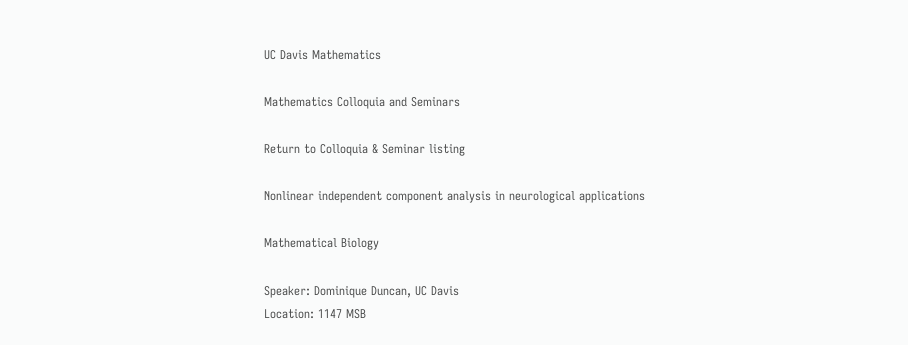UC Davis Mathematics

Mathematics Colloquia and Seminars

Return to Colloquia & Seminar listing

Nonlinear independent component analysis in neurological applications

Mathematical Biology

Speaker: Dominique Duncan, UC Davis
Location: 1147 MSB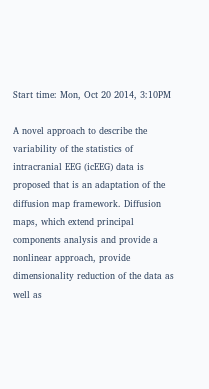Start time: Mon, Oct 20 2014, 3:10PM

A novel approach to describe the variability of the statistics of intracranial EEG (icEEG) data is proposed that is an adaptation of the diffusion map framework. Diffusion maps, which extend principal components analysis and provide a nonlinear approach, provide dimensionality reduction of the data as well as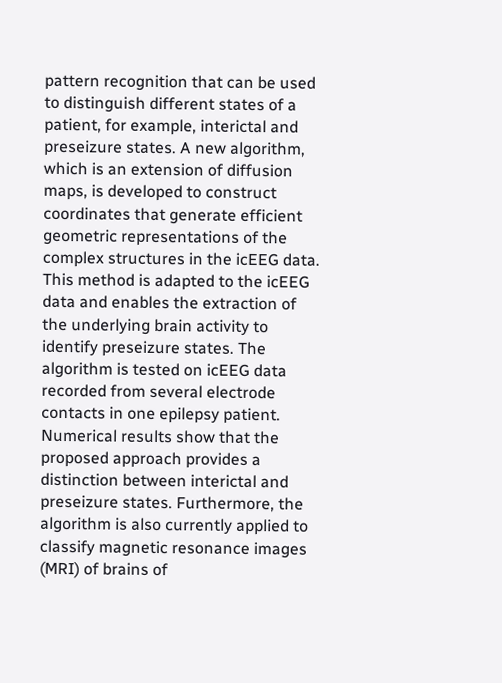pattern recognition that can be used to distinguish different states of a patient, for example, interictal and preseizure states. A new algorithm, which is an extension of diffusion maps, is developed to construct coordinates that generate efficient geometric representations of the complex structures in the icEEG data. This method is adapted to the icEEG data and enables the extraction of the underlying brain activity to identify preseizure states. The algorithm is tested on icEEG data recorded from several electrode contacts in one epilepsy patient. Numerical results show that the proposed approach provides a distinction between interictal and preseizure states. Furthermore, the algorithm is also currently applied to classify magnetic resonance images (MRI) of brains of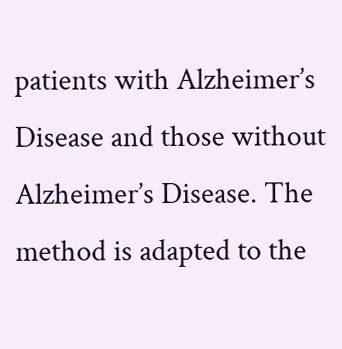patients with Alzheimer’s Disease and those without Alzheimer’s Disease. The method is adapted to the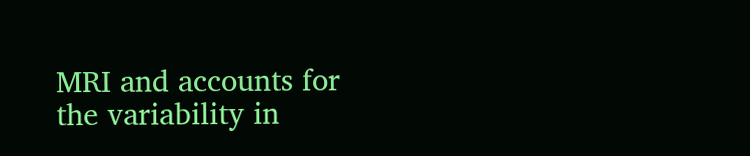MRI and accounts for the variability in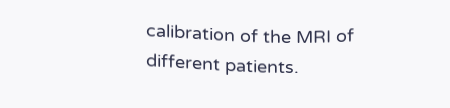calibration of the MRI of different patients.